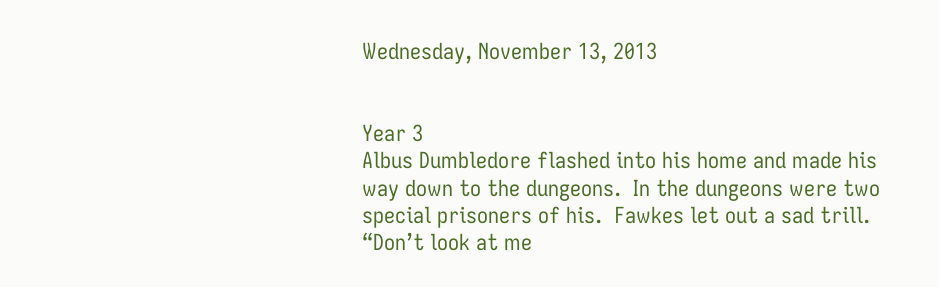Wednesday, November 13, 2013


Year 3
Albus Dumbledore flashed into his home and made his way down to the dungeons.  In the dungeons were two special prisoners of his.  Fawkes let out a sad trill.  “Don’t look at me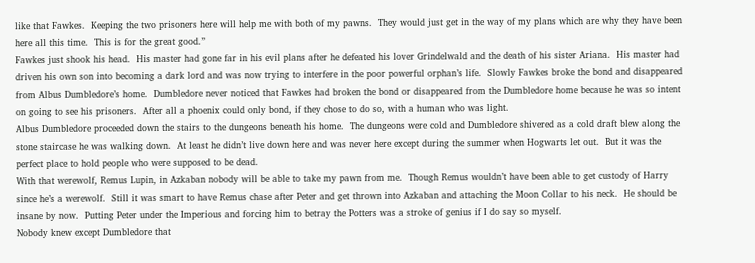like that Fawkes.  Keeping the two prisoners here will help me with both of my pawns.  They would just get in the way of my plans which are why they have been here all this time.  This is for the great good.”
Fawkes just shook his head.  His master had gone far in his evil plans after he defeated his lover Grindelwald and the death of his sister Ariana.  His master had driven his own son into becoming a dark lord and was now trying to interfere in the poor powerful orphan’s life.  Slowly Fawkes broke the bond and disappeared from Albus Dumbledore’s home.  Dumbledore never noticed that Fawkes had broken the bond or disappeared from the Dumbledore home because he was so intent on going to see his prisoners.  After all a phoenix could only bond, if they chose to do so, with a human who was light.
Albus Dumbledore proceeded down the stairs to the dungeons beneath his home.  The dungeons were cold and Dumbledore shivered as a cold draft blew along the stone staircase he was walking down.  At least he didn’t live down here and was never here except during the summer when Hogwarts let out.  But it was the perfect place to hold people who were supposed to be dead.
With that werewolf, Remus Lupin, in Azkaban nobody will be able to take my pawn from me.  Though Remus wouldn’t have been able to get custody of Harry since he’s a werewolf.  Still it was smart to have Remus chase after Peter and get thrown into Azkaban and attaching the Moon Collar to his neck.  He should be insane by now.  Putting Peter under the Imperious and forcing him to betray the Potters was a stroke of genius if I do say so myself.
Nobody knew except Dumbledore that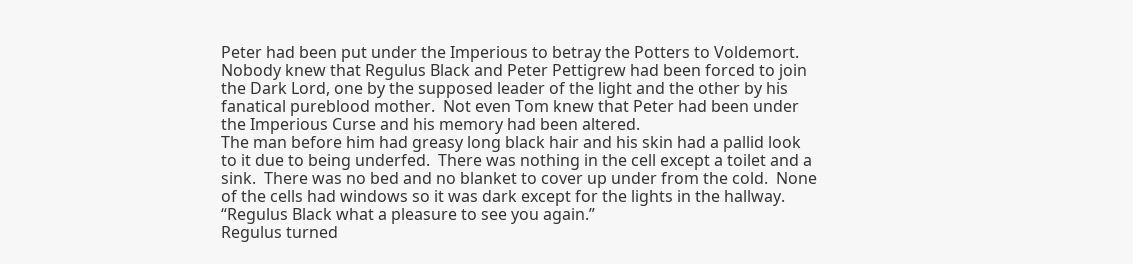Peter had been put under the Imperious to betray the Potters to Voldemort.  Nobody knew that Regulus Black and Peter Pettigrew had been forced to join the Dark Lord, one by the supposed leader of the light and the other by his fanatical pureblood mother.  Not even Tom knew that Peter had been under the Imperious Curse and his memory had been altered.
The man before him had greasy long black hair and his skin had a pallid look to it due to being underfed.  There was nothing in the cell except a toilet and a sink.  There was no bed and no blanket to cover up under from the cold.  None of the cells had windows so it was dark except for the lights in the hallway.  “Regulus Black what a pleasure to see you again.”
Regulus turned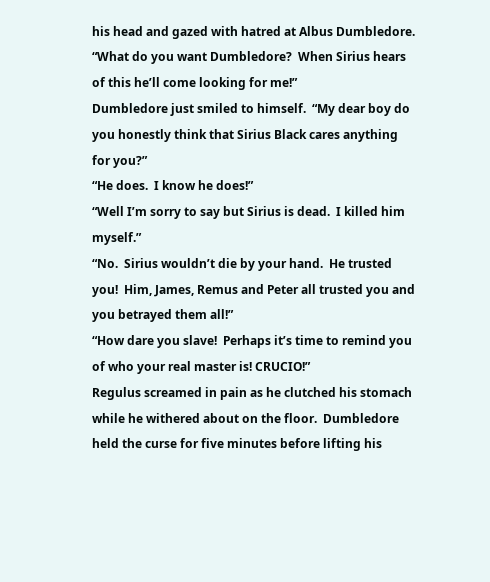his head and gazed with hatred at Albus Dumbledore.  “What do you want Dumbledore?  When Sirius hears of this he’ll come looking for me!”
Dumbledore just smiled to himself.  “My dear boy do you honestly think that Sirius Black cares anything for you?”
“He does.  I know he does!”
“Well I’m sorry to say but Sirius is dead.  I killed him myself.”
“No.  Sirius wouldn’t die by your hand.  He trusted you!  Him, James, Remus and Peter all trusted you and you betrayed them all!”
“How dare you slave!  Perhaps it’s time to remind you of who your real master is! CRUCIO!”
Regulus screamed in pain as he clutched his stomach while he withered about on the floor.  Dumbledore held the curse for five minutes before lifting his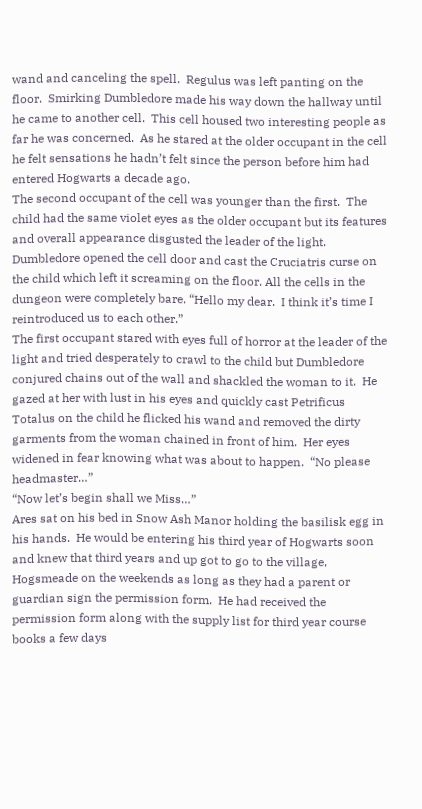wand and canceling the spell.  Regulus was left panting on the floor.  Smirking Dumbledore made his way down the hallway until he came to another cell.  This cell housed two interesting people as far he was concerned.  As he stared at the older occupant in the cell he felt sensations he hadn’t felt since the person before him had entered Hogwarts a decade ago.
The second occupant of the cell was younger than the first.  The child had the same violet eyes as the older occupant but its features and overall appearance disgusted the leader of the light.  Dumbledore opened the cell door and cast the Cruciatris curse on the child which left it screaming on the floor. All the cells in the dungeon were completely bare. “Hello my dear.  I think it’s time I reintroduced us to each other.”
The first occupant stared with eyes full of horror at the leader of the light and tried desperately to crawl to the child but Dumbledore conjured chains out of the wall and shackled the woman to it.  He gazed at her with lust in his eyes and quickly cast Petrificus Totalus on the child he flicked his wand and removed the dirty garments from the woman chained in front of him.  Her eyes widened in fear knowing what was about to happen.  “No please headmaster…”
“Now let’s begin shall we Miss…”
Ares sat on his bed in Snow Ash Manor holding the basilisk egg in his hands.  He would be entering his third year of Hogwarts soon and knew that third years and up got to go to the village, Hogsmeade on the weekends as long as they had a parent or guardian sign the permission form.  He had received the permission form along with the supply list for third year course books a few days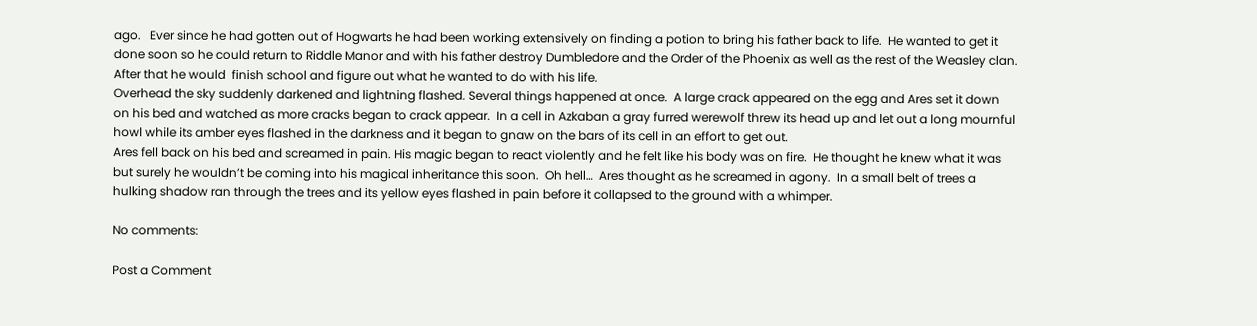ago.   Ever since he had gotten out of Hogwarts he had been working extensively on finding a potion to bring his father back to life.  He wanted to get it done soon so he could return to Riddle Manor and with his father destroy Dumbledore and the Order of the Phoenix as well as the rest of the Weasley clan.  After that he would  finish school and figure out what he wanted to do with his life.
Overhead the sky suddenly darkened and lightning flashed. Several things happened at once.  A large crack appeared on the egg and Ares set it down on his bed and watched as more cracks began to crack appear.  In a cell in Azkaban a gray furred werewolf threw its head up and let out a long mournful howl while its amber eyes flashed in the darkness and it began to gnaw on the bars of its cell in an effort to get out.
Ares fell back on his bed and screamed in pain. His magic began to react violently and he felt like his body was on fire.  He thought he knew what it was but surely he wouldn’t be coming into his magical inheritance this soon.  Oh hell…  Ares thought as he screamed in agony.  In a small belt of trees a hulking shadow ran through the trees and its yellow eyes flashed in pain before it collapsed to the ground with a whimper.

No comments:

Post a Comment